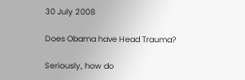30 July 2008

Does Obama have Head Trauma?

Seriously, how do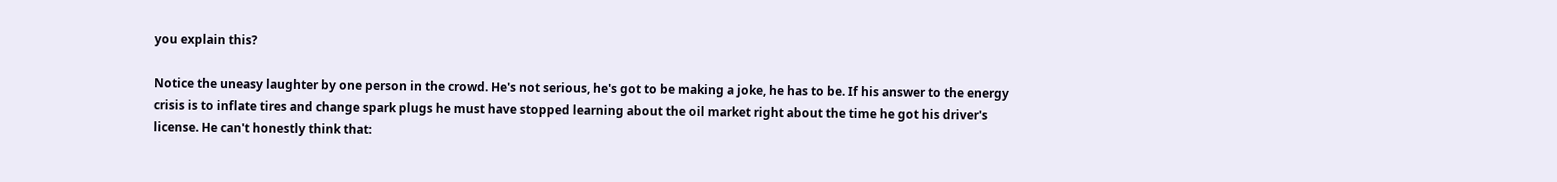you explain this?

Notice the uneasy laughter by one person in the crowd. He's not serious, he's got to be making a joke, he has to be. If his answer to the energy crisis is to inflate tires and change spark plugs he must have stopped learning about the oil market right about the time he got his driver's license. He can't honestly think that: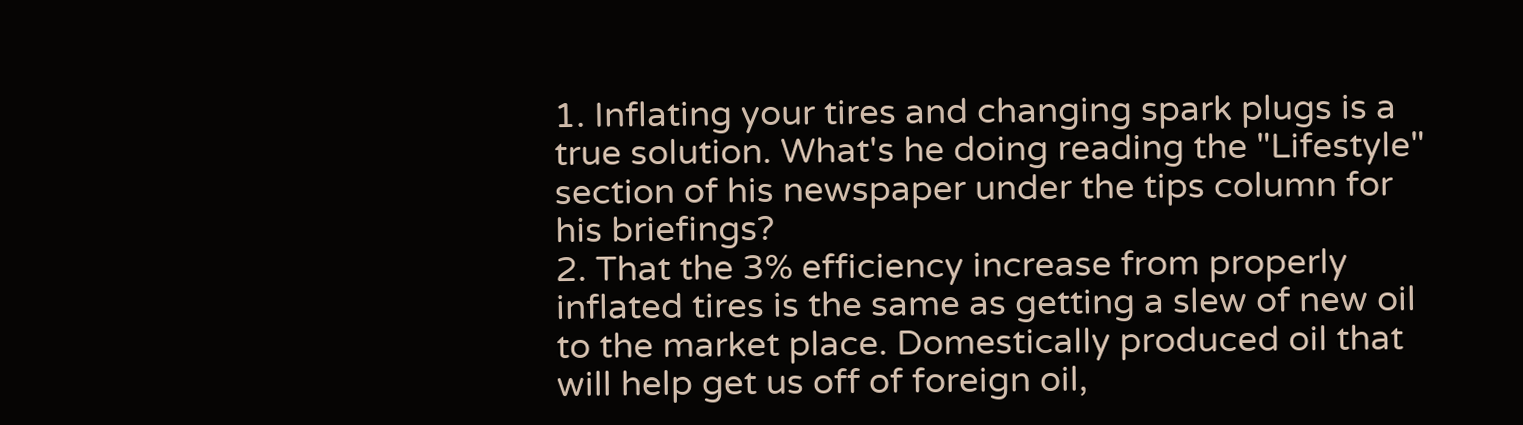1. Inflating your tires and changing spark plugs is a true solution. What's he doing reading the "Lifestyle" section of his newspaper under the tips column for his briefings?
2. That the 3% efficiency increase from properly inflated tires is the same as getting a slew of new oil to the market place. Domestically produced oil that will help get us off of foreign oil,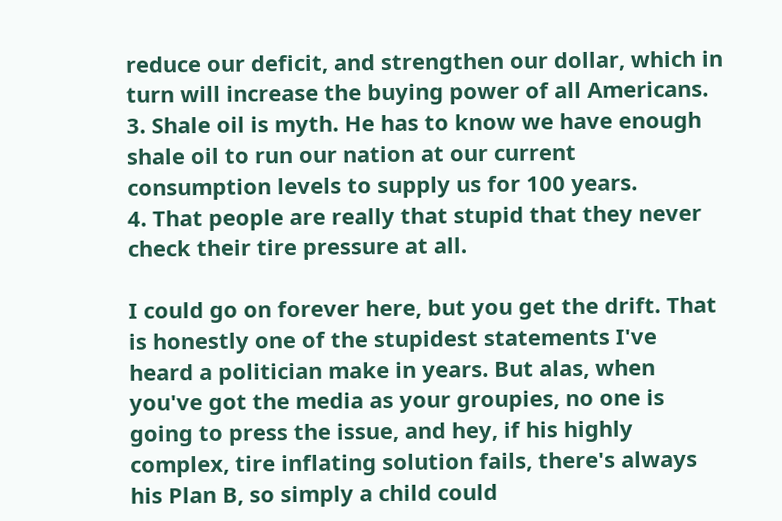reduce our deficit, and strengthen our dollar, which in turn will increase the buying power of all Americans.
3. Shale oil is myth. He has to know we have enough shale oil to run our nation at our current consumption levels to supply us for 100 years.
4. That people are really that stupid that they never check their tire pressure at all.

I could go on forever here, but you get the drift. That is honestly one of the stupidest statements I've heard a politician make in years. But alas, when you've got the media as your groupies, no one is going to press the issue, and hey, if his highly complex, tire inflating solution fails, there's always his Plan B, so simply a child could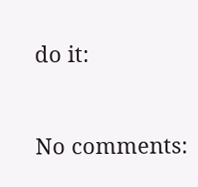do it:


No comments: